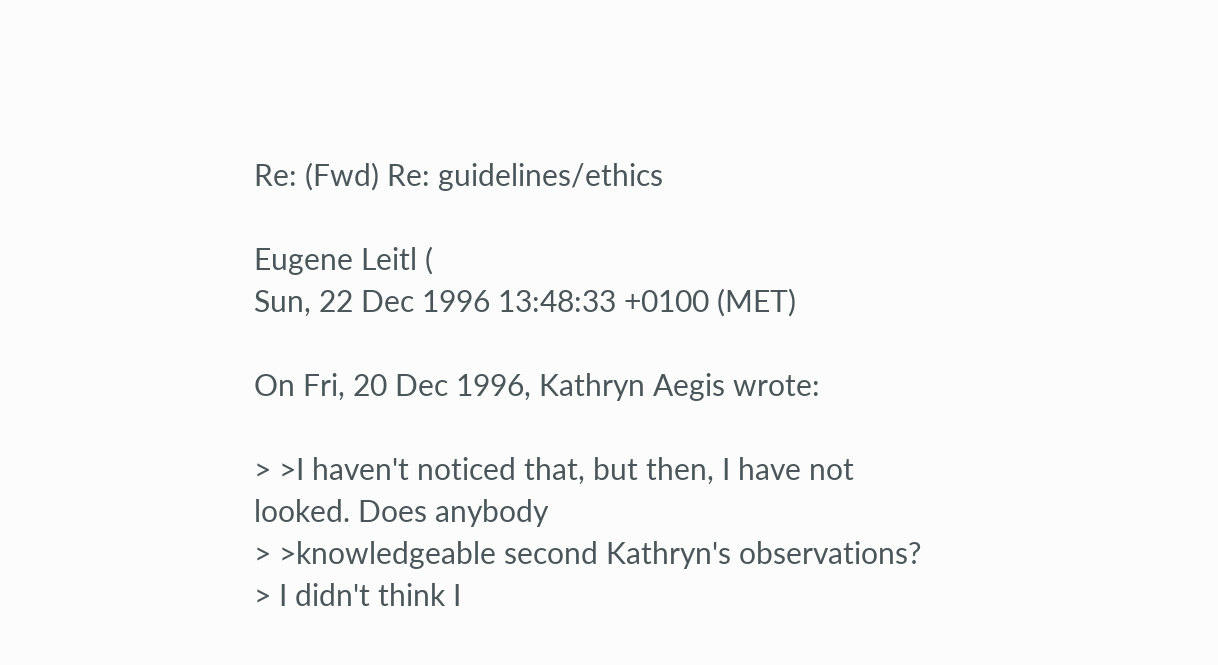Re: (Fwd) Re: guidelines/ethics

Eugene Leitl (
Sun, 22 Dec 1996 13:48:33 +0100 (MET)

On Fri, 20 Dec 1996, Kathryn Aegis wrote:

> >I haven't noticed that, but then, I have not looked. Does anybody
> >knowledgeable second Kathryn's observations?
> I didn't think I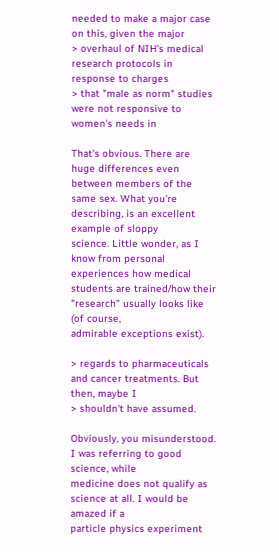needed to make a major case on this, given the major
> overhaul of NIH's medical research protocols in response to charges
> that "male as norm" studies were not responsive to women's needs in

That's obvious. There are huge differences even between members of the
same sex. What you're describing, is an excellent example of sloppy
science. Little wonder, as I know from personal experiences how medical
students are trained/how their "research" usually looks like (of course,
admirable exceptions exist).

> regards to pharmaceuticals and cancer treatments. But then, maybe I
> shouldn't have assumed.

Obviously, you misunderstood. I was referring to good science, while
medicine does not qualify as science at all. I would be amazed if a
particle physics experiment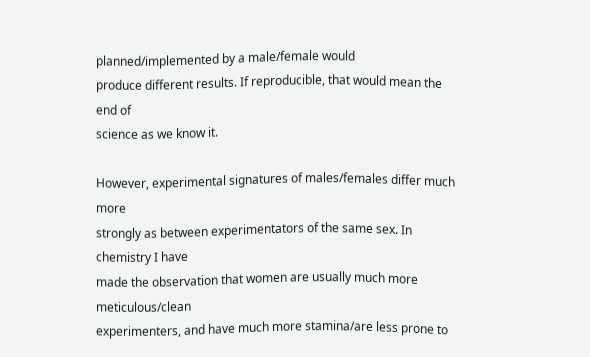planned/implemented by a male/female would
produce different results. If reproducible, that would mean the end of
science as we know it.

However, experimental signatures of males/females differ much more
strongly as between experimentators of the same sex. In chemistry I have
made the observation that women are usually much more meticulous/clean
experimenters, and have much more stamina/are less prone to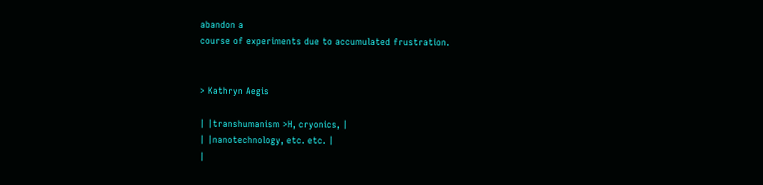abandon a
course of experiments due to accumulated frustration.


> Kathryn Aegis

| |transhumanism >H, cryonics, |
| |nanotechnology, etc. etc. |
|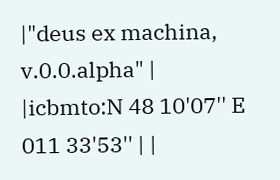|"deus ex machina, v.0.0.alpha" |
|icbmto:N 48 10'07'' E 011 33'53'' | |